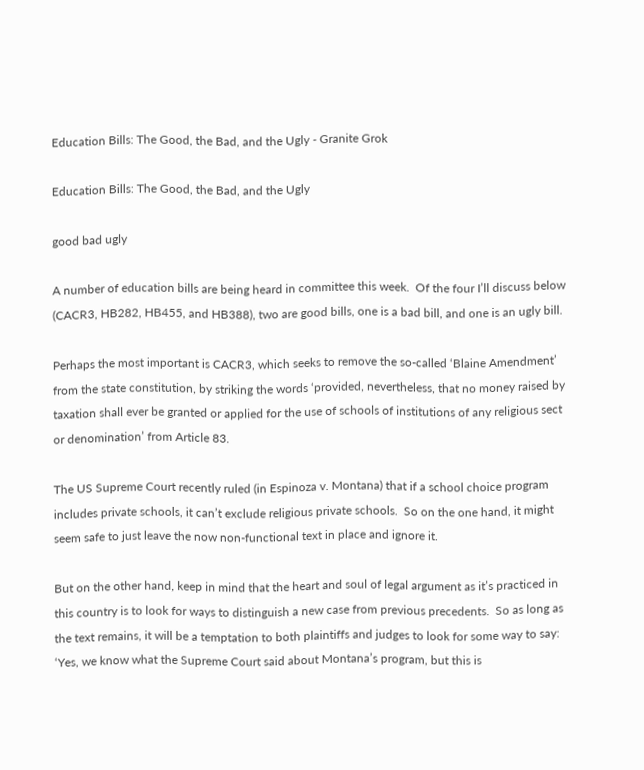Education Bills: The Good, the Bad, and the Ugly - Granite Grok

Education Bills: The Good, the Bad, and the Ugly

good bad ugly

A number of education bills are being heard in committee this week.  Of the four I’ll discuss below (CACR3, HB282, HB455, and HB388), two are good bills, one is a bad bill, and one is an ugly bill.

Perhaps the most important is CACR3, which seeks to remove the so-called ‘Blaine Amendment’ from the state constitution, by striking the words ‘provided, nevertheless, that no money raised by taxation shall ever be granted or applied for the use of schools of institutions of any religious sect or denomination’ from Article 83.

The US Supreme Court recently ruled (in Espinoza v. Montana) that if a school choice program includes private schools, it can’t exclude religious private schools.  So on the one hand, it might seem safe to just leave the now non-functional text in place and ignore it.

But on the other hand, keep in mind that the heart and soul of legal argument as it’s practiced in this country is to look for ways to distinguish a new case from previous precedents.  So as long as the text remains, it will be a temptation to both plaintiffs and judges to look for some way to say:  ‘Yes, we know what the Supreme Court said about Montana’s program, but this is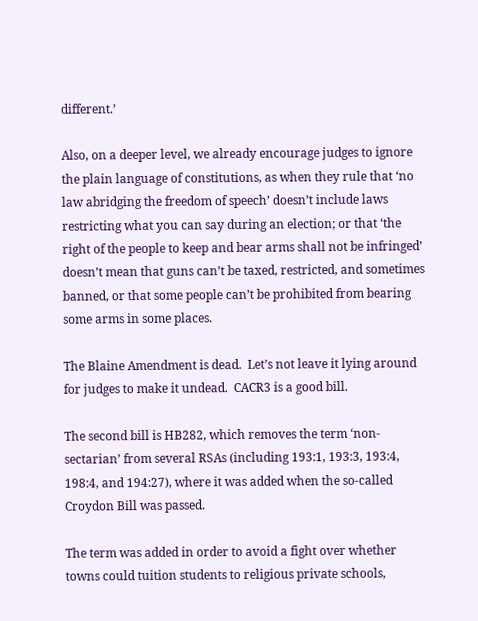different.’

Also, on a deeper level, we already encourage judges to ignore the plain language of constitutions, as when they rule that ‘no law abridging the freedom of speech’ doesn’t include laws restricting what you can say during an election; or that ‘the right of the people to keep and bear arms shall not be infringed’ doesn’t mean that guns can’t be taxed, restricted, and sometimes banned, or that some people can’t be prohibited from bearing some arms in some places.

The Blaine Amendment is dead.  Let’s not leave it lying around for judges to make it undead.  CACR3 is a good bill.

The second bill is HB282, which removes the term ‘non-sectarian’ from several RSAs (including 193:1, 193:3, 193:4, 198:4, and 194:27), where it was added when the so-called Croydon Bill was passed.

The term was added in order to avoid a fight over whether towns could tuition students to religious private schools,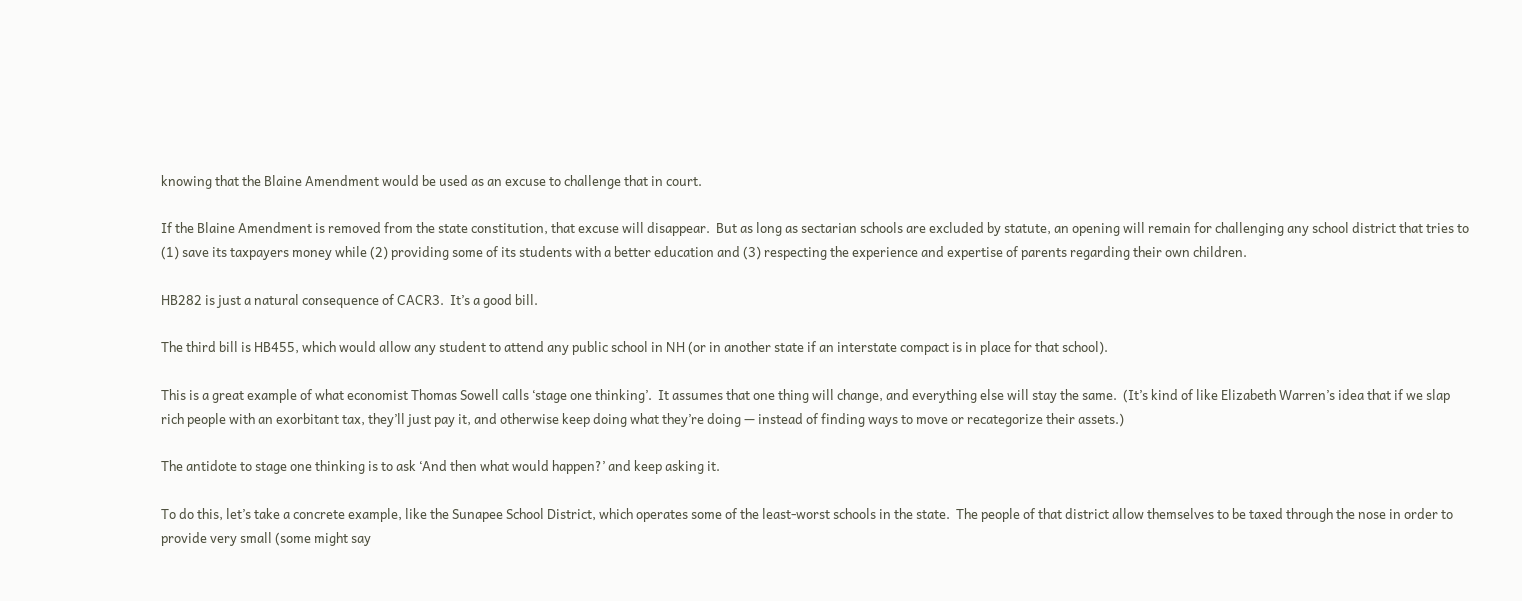knowing that the Blaine Amendment would be used as an excuse to challenge that in court.

If the Blaine Amendment is removed from the state constitution, that excuse will disappear.  But as long as sectarian schools are excluded by statute, an opening will remain for challenging any school district that tries to (1) save its taxpayers money while (2) providing some of its students with a better education and (3) respecting the experience and expertise of parents regarding their own children.

HB282 is just a natural consequence of CACR3.  It’s a good bill.

The third bill is HB455, which would allow any student to attend any public school in NH (or in another state if an interstate compact is in place for that school).

This is a great example of what economist Thomas Sowell calls ‘stage one thinking’.  It assumes that one thing will change, and everything else will stay the same.  (It’s kind of like Elizabeth Warren’s idea that if we slap rich people with an exorbitant tax, they’ll just pay it, and otherwise keep doing what they’re doing — instead of finding ways to move or recategorize their assets.)

The antidote to stage one thinking is to ask ‘And then what would happen?’ and keep asking it.

To do this, let’s take a concrete example, like the Sunapee School District, which operates some of the least-worst schools in the state.  The people of that district allow themselves to be taxed through the nose in order to provide very small (some might say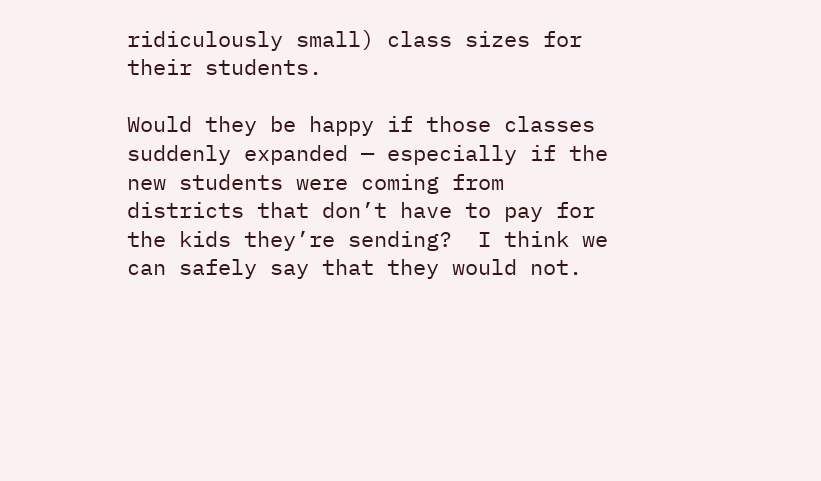ridiculously small) class sizes for their students.

Would they be happy if those classes suddenly expanded — especially if the new students were coming from districts that don’t have to pay for the kids they’re sending?  I think we can safely say that they would not.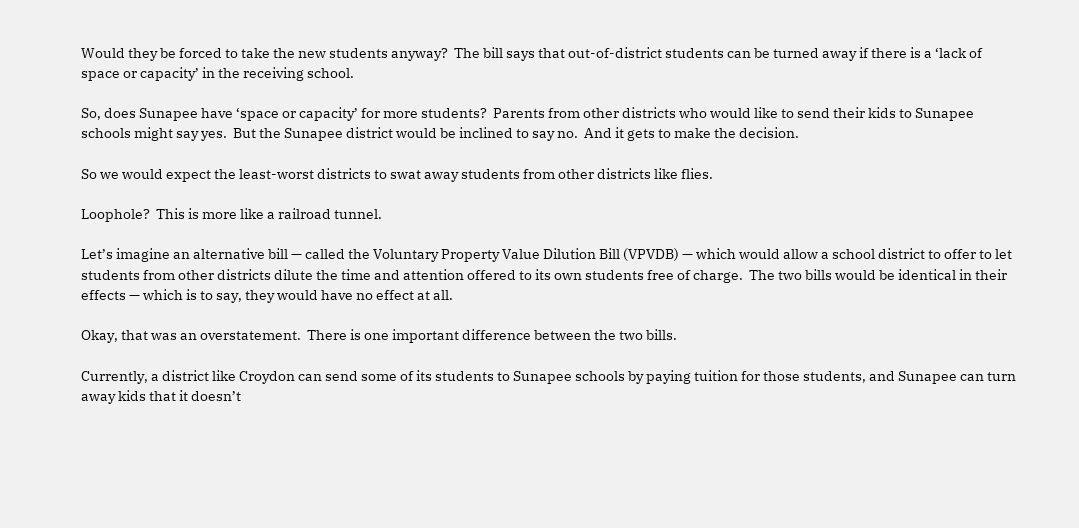Would they be forced to take the new students anyway?  The bill says that out-of-district students can be turned away if there is a ‘lack of space or capacity’ in the receiving school.

So, does Sunapee have ‘space or capacity’ for more students?  Parents from other districts who would like to send their kids to Sunapee schools might say yes.  But the Sunapee district would be inclined to say no.  And it gets to make the decision.

So we would expect the least-worst districts to swat away students from other districts like flies.

Loophole?  This is more like a railroad tunnel.

Let’s imagine an alternative bill — called the Voluntary Property Value Dilution Bill (VPVDB) — which would allow a school district to offer to let students from other districts dilute the time and attention offered to its own students free of charge.  The two bills would be identical in their effects — which is to say, they would have no effect at all.

Okay, that was an overstatement.  There is one important difference between the two bills.

Currently, a district like Croydon can send some of its students to Sunapee schools by paying tuition for those students, and Sunapee can turn away kids that it doesn’t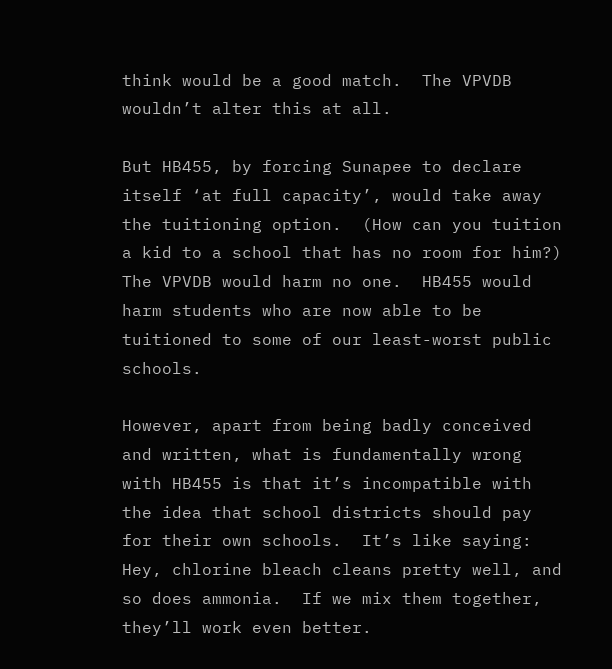think would be a good match.  The VPVDB wouldn’t alter this at all.

But HB455, by forcing Sunapee to declare itself ‘at full capacity’, would take away the tuitioning option.  (How can you tuition a kid to a school that has no room for him?)   The VPVDB would harm no one.  HB455 would harm students who are now able to be tuitioned to some of our least-worst public schools.

However, apart from being badly conceived and written, what is fundamentally wrong with HB455 is that it’s incompatible with the idea that school districts should pay for their own schools.  It’s like saying:  Hey, chlorine bleach cleans pretty well, and so does ammonia.  If we mix them together, they’ll work even better.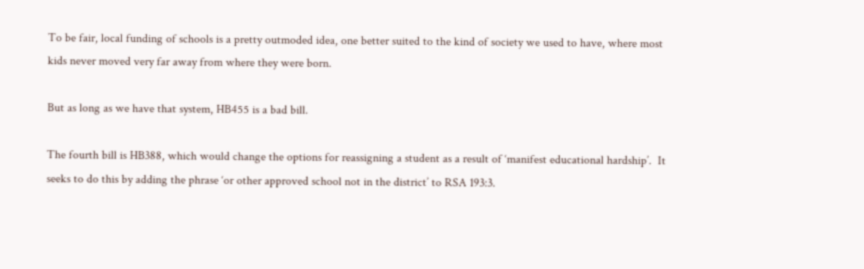To be fair, local funding of schools is a pretty outmoded idea, one better suited to the kind of society we used to have, where most kids never moved very far away from where they were born.

But as long as we have that system, HB455 is a bad bill.

The fourth bill is HB388, which would change the options for reassigning a student as a result of ‘manifest educational hardship’.  It seeks to do this by adding the phrase ‘or other approved school not in the district’ to RSA 193:3.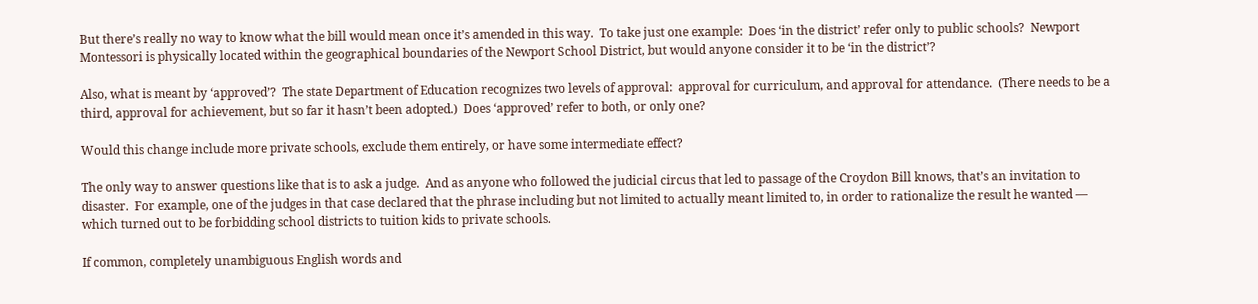But there’s really no way to know what the bill would mean once it’s amended in this way.  To take just one example:  Does ‘in the district’ refer only to public schools?  Newport Montessori is physically located within the geographical boundaries of the Newport School District, but would anyone consider it to be ‘in the district’?

Also, what is meant by ‘approved’?  The state Department of Education recognizes two levels of approval:  approval for curriculum, and approval for attendance.  (There needs to be a third, approval for achievement, but so far it hasn’t been adopted.)  Does ‘approved’ refer to both, or only one?

Would this change include more private schools, exclude them entirely, or have some intermediate effect?

The only way to answer questions like that is to ask a judge.  And as anyone who followed the judicial circus that led to passage of the Croydon Bill knows, that’s an invitation to disaster.  For example, one of the judges in that case declared that the phrase including but not limited to actually meant limited to, in order to rationalize the result he wanted — which turned out to be forbidding school districts to tuition kids to private schools.

If common, completely unambiguous English words and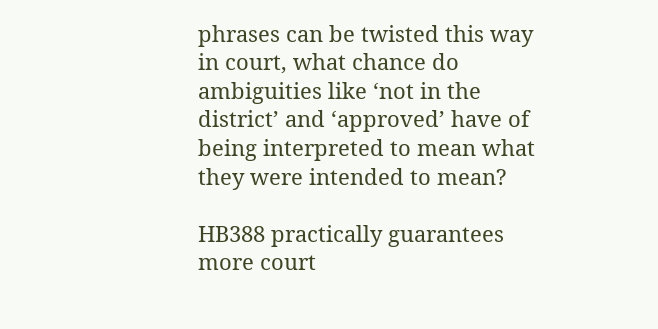phrases can be twisted this way in court, what chance do ambiguities like ‘not in the district’ and ‘approved’ have of being interpreted to mean what they were intended to mean?

HB388 practically guarantees more court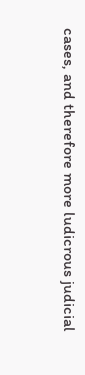cases, and therefore more ludicrous judicial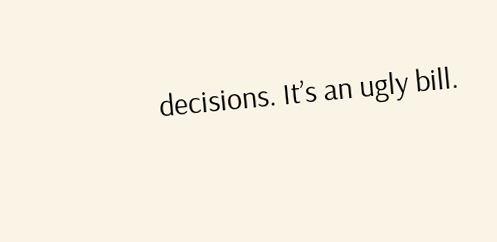decisions. It’s an ugly bill.